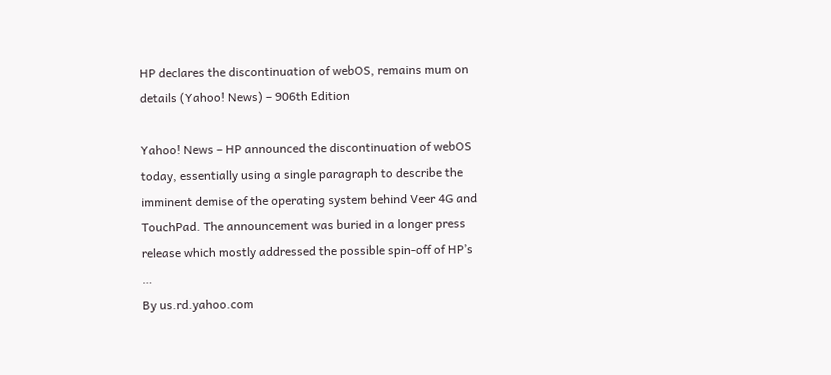HP declares the discontinuation of webOS, remains mum on details (Yahoo! News) – 906th Edition

Yahoo! News – HP announced the discontinuation of webOS today, essentially using a single paragraph to describe the imminent demise of the operating system behind Veer 4G and TouchPad. The announcement was buried in a longer press release which mostly addressed the possible spin-off of HP’s …
By us.rd.yahoo.com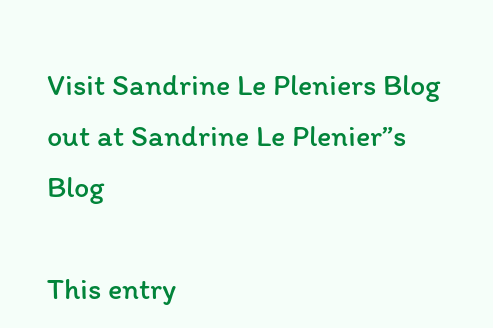Visit Sandrine Le Pleniers Blog out at Sandrine Le Plenier”s Blog

This entry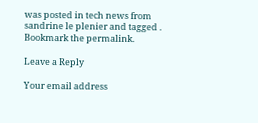was posted in tech news from sandrine le plenier and tagged . Bookmark the permalink.

Leave a Reply

Your email address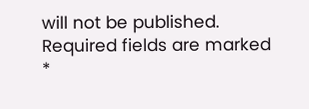will not be published. Required fields are marked *